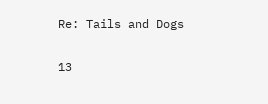Re: Tails and Dogs

13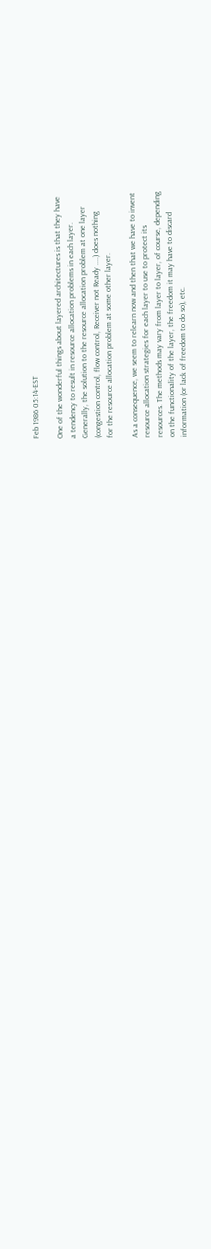Feb 1986 05:14-EST

One of the wonderful things about layered architectures is that they have
a tendency to result in resource allocation problems in each layer.
Generally, the solution to the resource allocation problem at one layer
(congestion control, flow control, Receiver not Ready ....) does nothing
for the resource allocation problem at some other layer.

As a consequence, we seem to relearn now and then that we have to invent
resource allocation strategies for each layer to use to protect its
resources. The methods may vary from layer to layer, of course, depending
on the functionality of the layer, the freedom it may have to discard
information (or lack of freedom to do so), etc.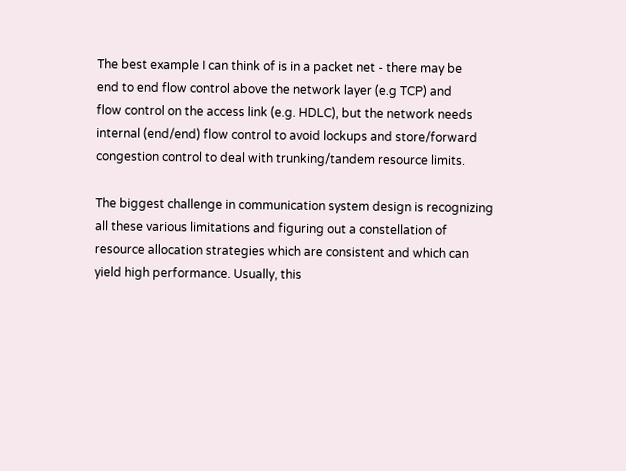The best example I can think of is in a packet net - there may be
end to end flow control above the network layer (e.g TCP) and
flow control on the access link (e.g. HDLC), but the network needs
internal (end/end) flow control to avoid lockups and store/forward
congestion control to deal with trunking/tandem resource limits.

The biggest challenge in communication system design is recognizing
all these various limitations and figuring out a constellation of
resource allocation strategies which are consistent and which can
yield high performance. Usually, this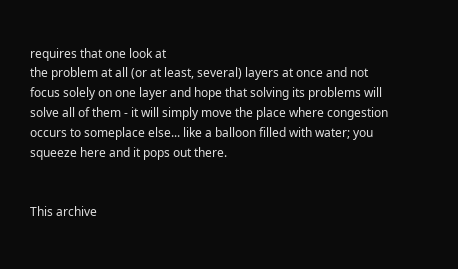requires that one look at
the problem at all (or at least, several) layers at once and not
focus solely on one layer and hope that solving its problems will
solve all of them - it will simply move the place where congestion
occurs to someplace else... like a balloon filled with water; you
squeeze here and it pops out there.


This archive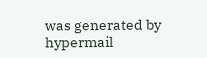was generated by hypermail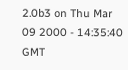2.0b3 on Thu Mar 09 2000 - 14:35:40 GMT